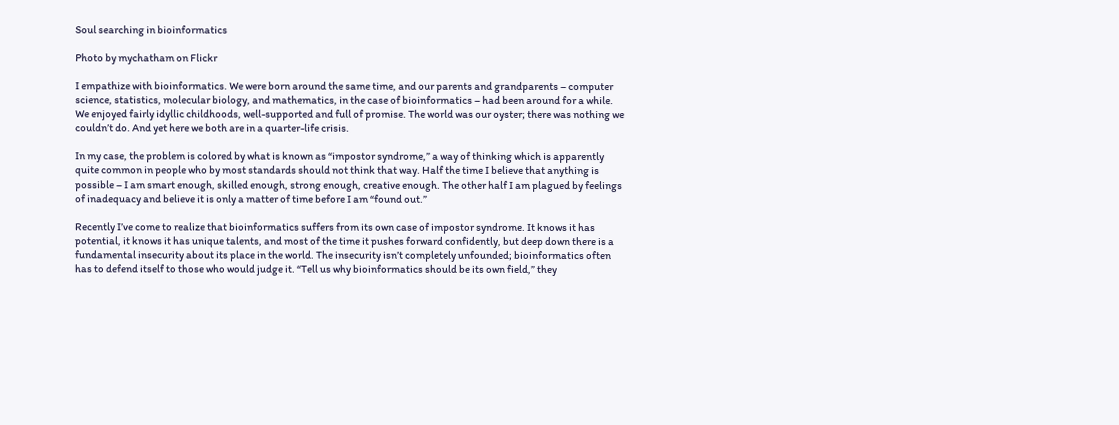Soul searching in bioinformatics

Photo by mychatham on Flickr

I empathize with bioinformatics. We were born around the same time, and our parents and grandparents – computer science, statistics, molecular biology, and mathematics, in the case of bioinformatics – had been around for a while. We enjoyed fairly idyllic childhoods, well-supported and full of promise. The world was our oyster; there was nothing we couldn’t do. And yet here we both are in a quarter-life crisis.

In my case, the problem is colored by what is known as “impostor syndrome,” a way of thinking which is apparently quite common in people who by most standards should not think that way. Half the time I believe that anything is possible – I am smart enough, skilled enough, strong enough, creative enough. The other half I am plagued by feelings of inadequacy and believe it is only a matter of time before I am “found out.”

Recently I’ve come to realize that bioinformatics suffers from its own case of impostor syndrome. It knows it has potential, it knows it has unique talents, and most of the time it pushes forward confidently, but deep down there is a fundamental insecurity about its place in the world. The insecurity isn’t completely unfounded; bioinformatics often has to defend itself to those who would judge it. “Tell us why bioinformatics should be its own field,” they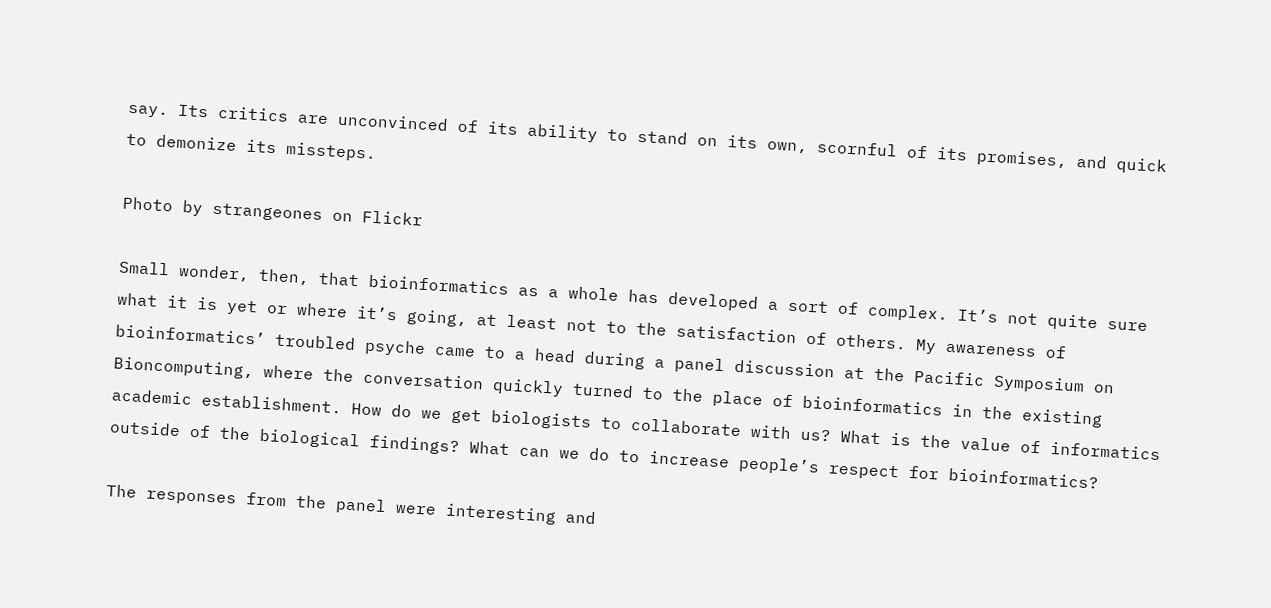say. Its critics are unconvinced of its ability to stand on its own, scornful of its promises, and quick to demonize its missteps.

Photo by strangeones on Flickr

Small wonder, then, that bioinformatics as a whole has developed a sort of complex. It’s not quite sure what it is yet or where it’s going, at least not to the satisfaction of others. My awareness of bioinformatics’ troubled psyche came to a head during a panel discussion at the Pacific Symposium on Bioncomputing, where the conversation quickly turned to the place of bioinformatics in the existing academic establishment. How do we get biologists to collaborate with us? What is the value of informatics outside of the biological findings? What can we do to increase people’s respect for bioinformatics?

The responses from the panel were interesting and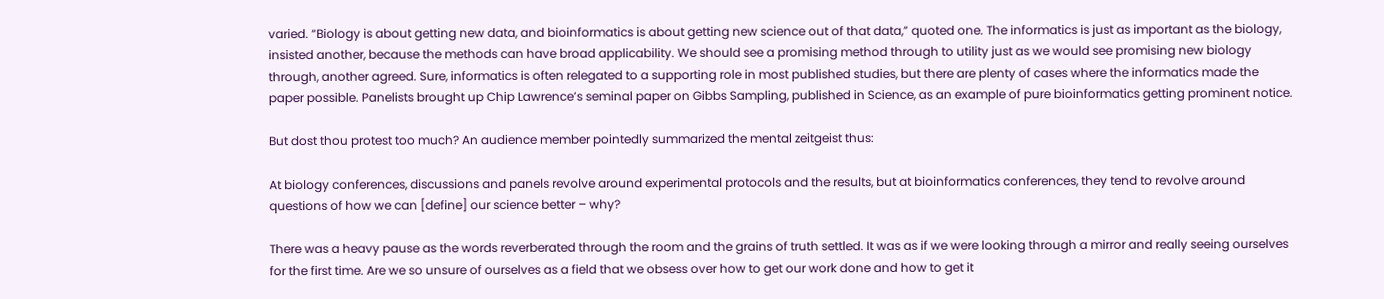varied. “Biology is about getting new data, and bioinformatics is about getting new science out of that data,” quoted one. The informatics is just as important as the biology, insisted another, because the methods can have broad applicability. We should see a promising method through to utility just as we would see promising new biology through, another agreed. Sure, informatics is often relegated to a supporting role in most published studies, but there are plenty of cases where the informatics made the paper possible. Panelists brought up Chip Lawrence’s seminal paper on Gibbs Sampling, published in Science, as an example of pure bioinformatics getting prominent notice.

But dost thou protest too much? An audience member pointedly summarized the mental zeitgeist thus:

At biology conferences, discussions and panels revolve around experimental protocols and the results, but at bioinformatics conferences, they tend to revolve around questions of how we can [define] our science better – why?

There was a heavy pause as the words reverberated through the room and the grains of truth settled. It was as if we were looking through a mirror and really seeing ourselves for the first time. Are we so unsure of ourselves as a field that we obsess over how to get our work done and how to get it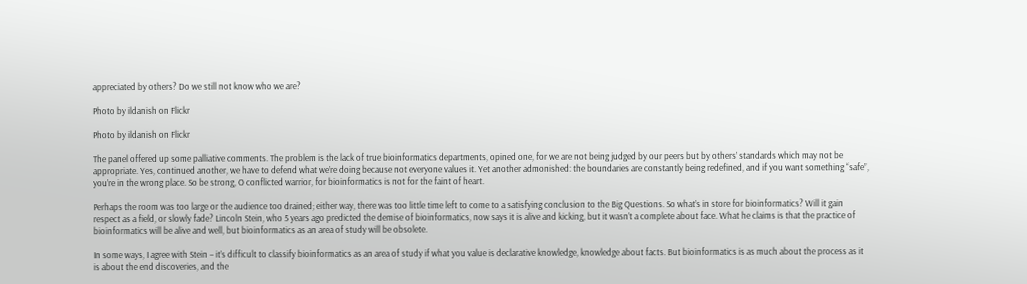appreciated by others? Do we still not know who we are?

Photo by ildanish on Flickr

Photo by ildanish on Flickr

The panel offered up some palliative comments. The problem is the lack of true bioinformatics departments, opined one, for we are not being judged by our peers but by others’ standards which may not be appropriate. Yes, continued another, we have to defend what we’re doing because not everyone values it. Yet another admonished: the boundaries are constantly being redefined, and if you want something “safe”, you’re in the wrong place. So be strong, O conflicted warrior, for bioinformatics is not for the faint of heart.

Perhaps the room was too large or the audience too drained; either way, there was too little time left to come to a satisfying conclusion to the Big Questions. So what’s in store for bioinformatics? Will it gain respect as a field, or slowly fade? Lincoln Stein, who 5 years ago predicted the demise of bioinformatics, now says it is alive and kicking, but it wasn’t a complete about face. What he claims is that the practice of bioinformatics will be alive and well, but bioinformatics as an area of study will be obsolete.

In some ways, I agree with Stein – it’s difficult to classify bioinformatics as an area of study if what you value is declarative knowledge, knowledge about facts. But bioinformatics is as much about the process as it is about the end discoveries, and the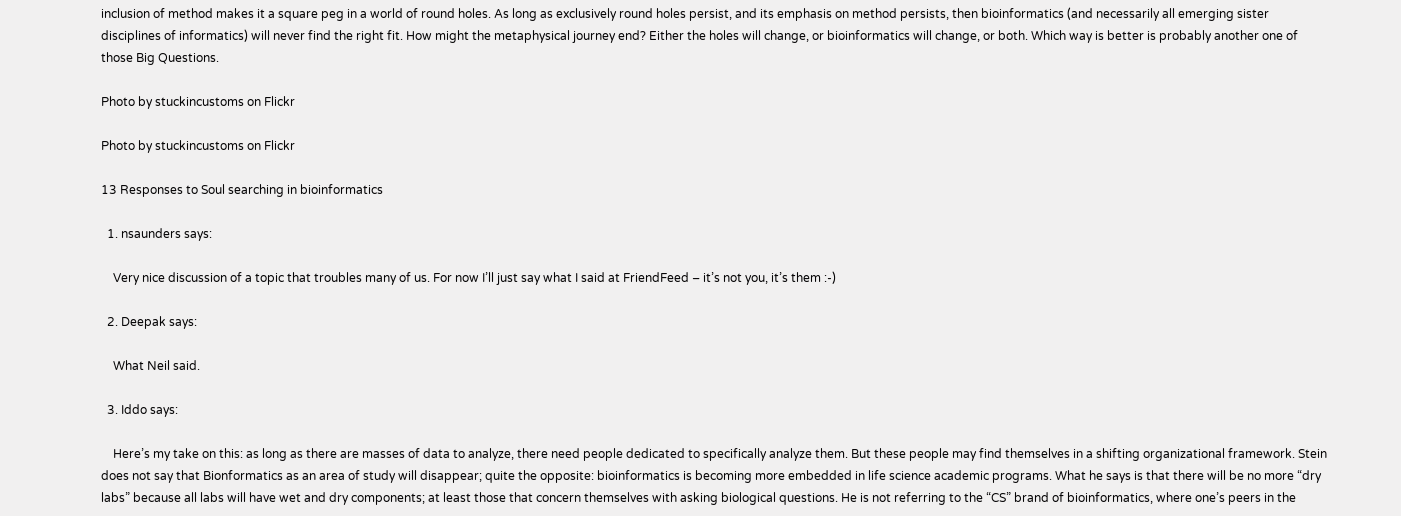inclusion of method makes it a square peg in a world of round holes. As long as exclusively round holes persist, and its emphasis on method persists, then bioinformatics (and necessarily all emerging sister disciplines of informatics) will never find the right fit. How might the metaphysical journey end? Either the holes will change, or bioinformatics will change, or both. Which way is better is probably another one of those Big Questions.

Photo by stuckincustoms on Flickr

Photo by stuckincustoms on Flickr

13 Responses to Soul searching in bioinformatics

  1. nsaunders says:

    Very nice discussion of a topic that troubles many of us. For now I’ll just say what I said at FriendFeed – it’s not you, it’s them :-)

  2. Deepak says:

    What Neil said.

  3. Iddo says:

    Here’s my take on this: as long as there are masses of data to analyze, there need people dedicated to specifically analyze them. But these people may find themselves in a shifting organizational framework. Stein does not say that Bionformatics as an area of study will disappear; quite the opposite: bioinformatics is becoming more embedded in life science academic programs. What he says is that there will be no more “dry labs” because all labs will have wet and dry components; at least those that concern themselves with asking biological questions. He is not referring to the “CS” brand of bioinformatics, where one’s peers in the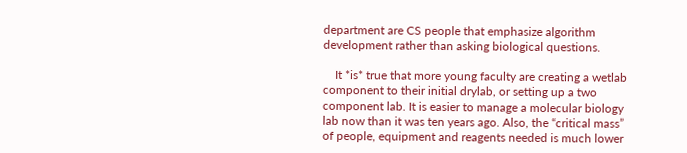department are CS people that emphasize algorithm development rather than asking biological questions.

    It *is* true that more young faculty are creating a wetlab component to their initial drylab, or setting up a two component lab. It is easier to manage a molecular biology lab now than it was ten years ago. Also, the “critical mass” of people, equipment and reagents needed is much lower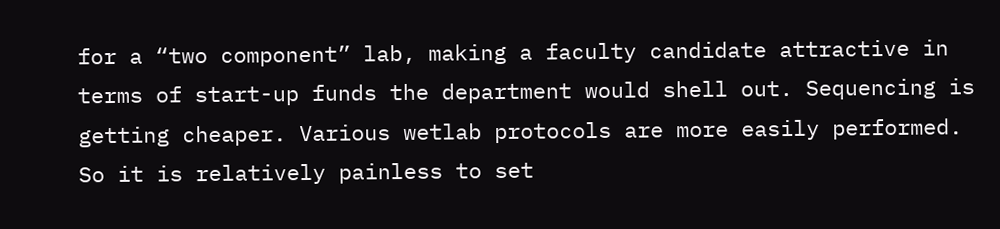for a “two component” lab, making a faculty candidate attractive in terms of start-up funds the department would shell out. Sequencing is getting cheaper. Various wetlab protocols are more easily performed. So it is relatively painless to set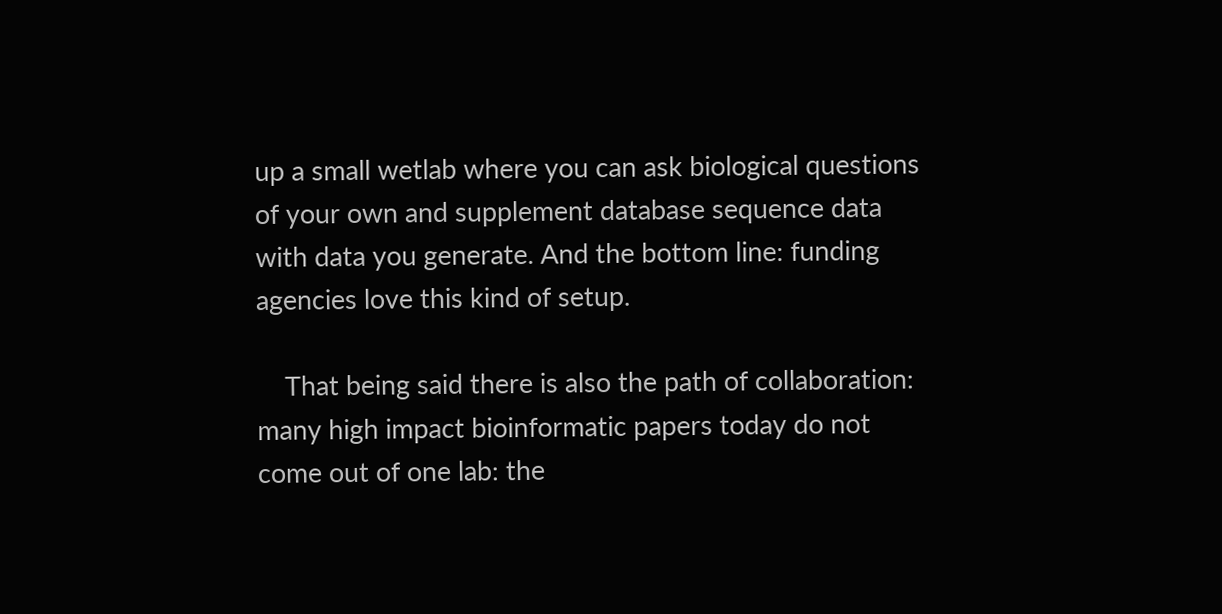up a small wetlab where you can ask biological questions of your own and supplement database sequence data with data you generate. And the bottom line: funding agencies love this kind of setup.

    That being said there is also the path of collaboration: many high impact bioinformatic papers today do not come out of one lab: the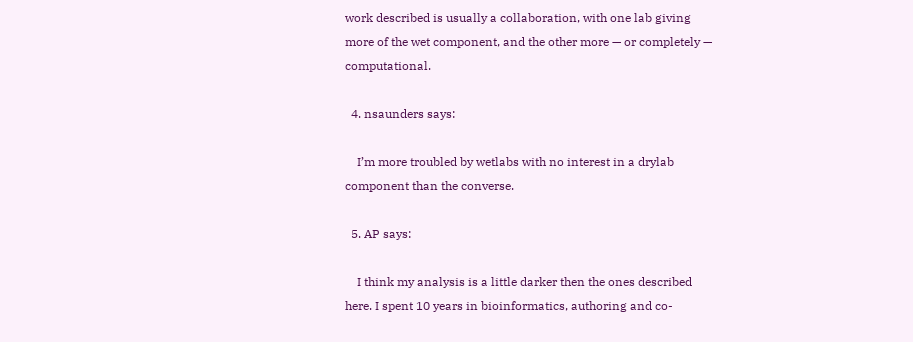work described is usually a collaboration, with one lab giving more of the wet component, and the other more — or completely — computational.

  4. nsaunders says:

    I’m more troubled by wetlabs with no interest in a drylab component than the converse.

  5. AP says:

    I think my analysis is a little darker then the ones described here. I spent 10 years in bioinformatics, authoring and co-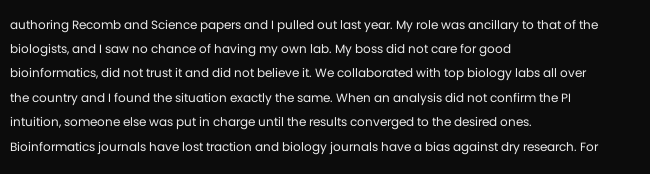authoring Recomb and Science papers and I pulled out last year. My role was ancillary to that of the biologists, and I saw no chance of having my own lab. My boss did not care for good bioinformatics, did not trust it and did not believe it. We collaborated with top biology labs all over the country and I found the situation exactly the same. When an analysis did not confirm the PI intuition, someone else was put in charge until the results converged to the desired ones. Bioinformatics journals have lost traction and biology journals have a bias against dry research. For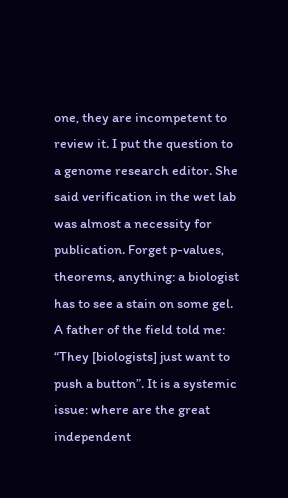one, they are incompetent to review it. I put the question to a genome research editor. She said verification in the wet lab was almost a necessity for publication. Forget p-values, theorems, anything: a biologist has to see a stain on some gel. A father of the field told me: “They [biologists] just want to push a button”. It is a systemic issue: where are the great independent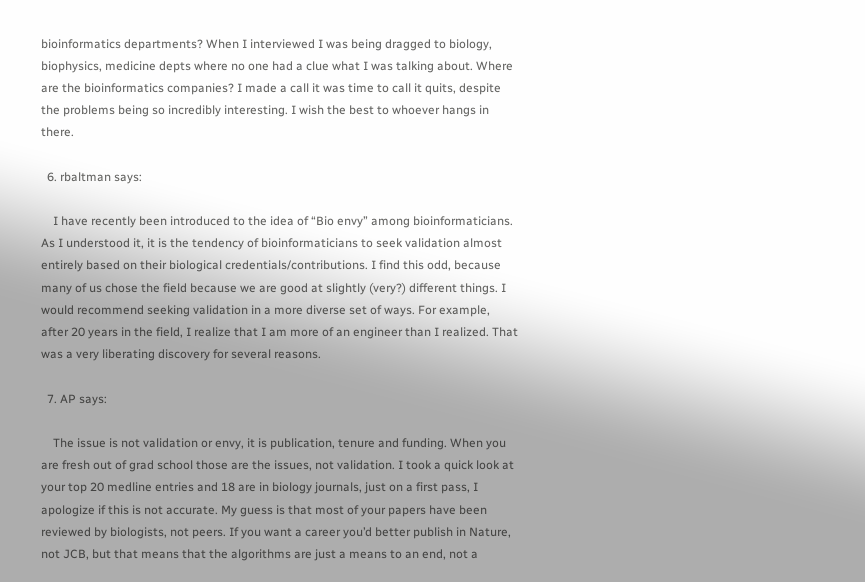bioinformatics departments? When I interviewed I was being dragged to biology, biophysics, medicine depts where no one had a clue what I was talking about. Where are the bioinformatics companies? I made a call it was time to call it quits, despite the problems being so incredibly interesting. I wish the best to whoever hangs in there.

  6. rbaltman says:

    I have recently been introduced to the idea of “Bio envy” among bioinformaticians. As I understood it, it is the tendency of bioinformaticians to seek validation almost entirely based on their biological credentials/contributions. I find this odd, because many of us chose the field because we are good at slightly (very?) different things. I would recommend seeking validation in a more diverse set of ways. For example, after 20 years in the field, I realize that I am more of an engineer than I realized. That was a very liberating discovery for several reasons.

  7. AP says:

    The issue is not validation or envy, it is publication, tenure and funding. When you are fresh out of grad school those are the issues, not validation. I took a quick look at your top 20 medline entries and 18 are in biology journals, just on a first pass, I apologize if this is not accurate. My guess is that most of your papers have been reviewed by biologists, not peers. If you want a career you’d better publish in Nature, not JCB, but that means that the algorithms are just a means to an end, not a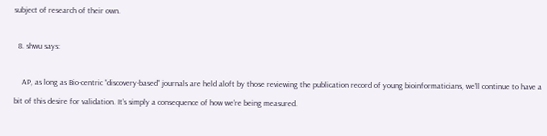subject of research of their own.

  8. shwu says:

    AP, as long as Bio-centric “discovery-based” journals are held aloft by those reviewing the publication record of young bioinformaticians, we’ll continue to have a bit of this desire for validation. It’s simply a consequence of how we’re being measured.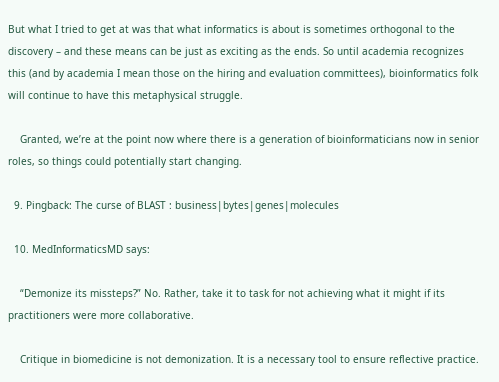But what I tried to get at was that what informatics is about is sometimes orthogonal to the discovery – and these means can be just as exciting as the ends. So until academia recognizes this (and by academia I mean those on the hiring and evaluation committees), bioinformatics folk will continue to have this metaphysical struggle.

    Granted, we’re at the point now where there is a generation of bioinformaticians now in senior roles, so things could potentially start changing.

  9. Pingback: The curse of BLAST : business|bytes|genes|molecules

  10. MedInformaticsMD says:

    “Demonize its missteps?” No. Rather, take it to task for not achieving what it might if its practitioners were more collaborative.

    Critique in biomedicine is not demonization. It is a necessary tool to ensure reflective practice.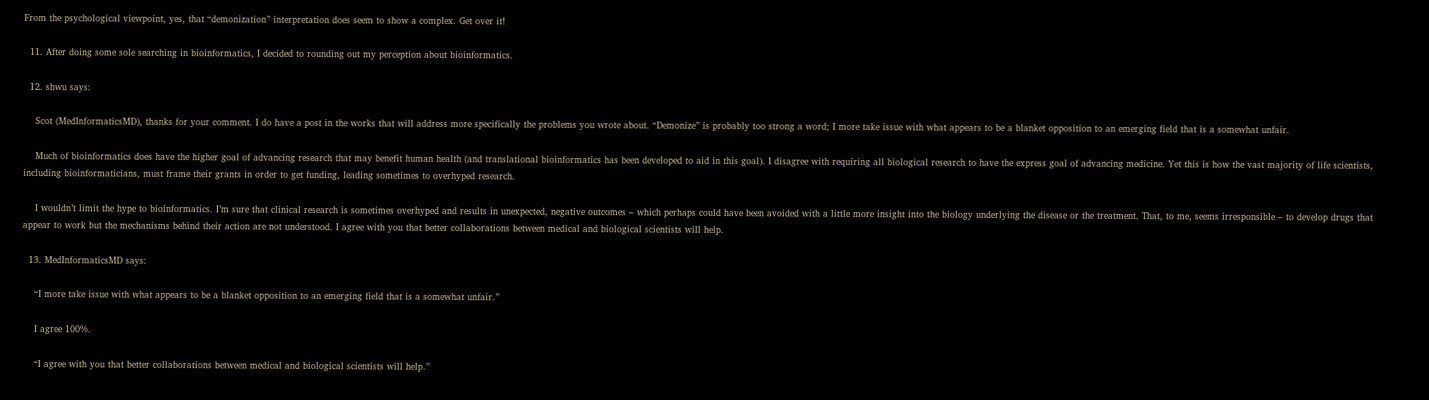From the psychological viewpoint, yes, that “demonization” interpretation does seem to show a complex. Get over it!

  11. After doing some sole searching in bioinformatics, I decided to rounding out my perception about bioinformatics.

  12. shwu says:

    Scot (MedInformaticsMD), thanks for your comment. I do have a post in the works that will address more specifically the problems you wrote about. “Demonize” is probably too strong a word; I more take issue with what appears to be a blanket opposition to an emerging field that is a somewhat unfair.

    Much of bioinformatics does have the higher goal of advancing research that may benefit human health (and translational bioinformatics has been developed to aid in this goal). I disagree with requiring all biological research to have the express goal of advancing medicine. Yet this is how the vast majority of life scientists, including bioinformaticians, must frame their grants in order to get funding, leading sometimes to overhyped research.

    I wouldn’t limit the hype to bioinformatics. I’m sure that clinical research is sometimes overhyped and results in unexpected, negative outcomes – which perhaps could have been avoided with a little more insight into the biology underlying the disease or the treatment. That, to me, seems irresponsible – to develop drugs that appear to work but the mechanisms behind their action are not understood. I agree with you that better collaborations between medical and biological scientists will help.

  13. MedInformaticsMD says:

    “I more take issue with what appears to be a blanket opposition to an emerging field that is a somewhat unfair.”

    I agree 100%.

    “I agree with you that better collaborations between medical and biological scientists will help.”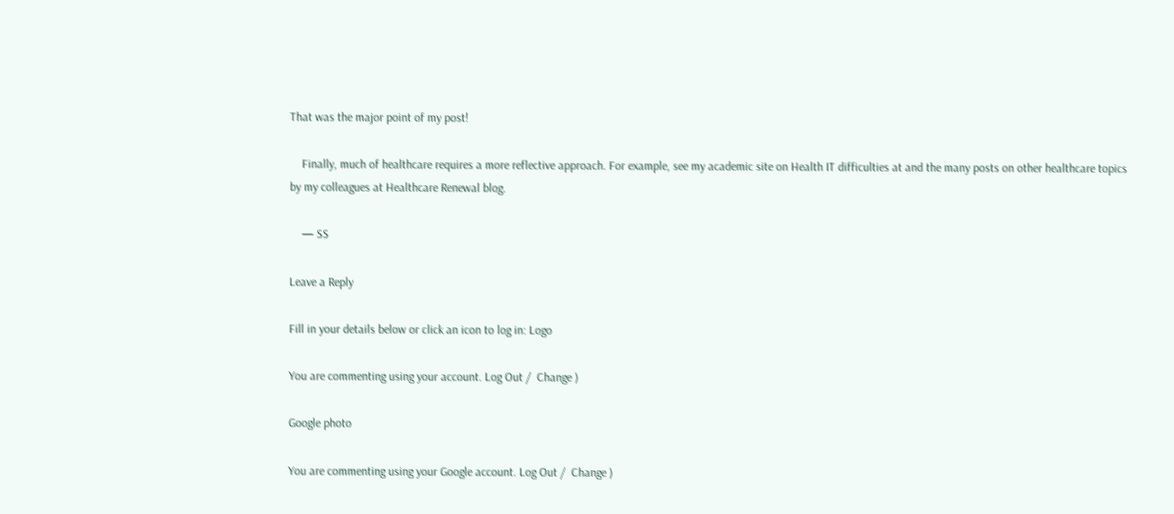That was the major point of my post!

    Finally, much of healthcare requires a more reflective approach. For example, see my academic site on Health IT difficulties at and the many posts on other healthcare topics by my colleagues at Healthcare Renewal blog.

    — SS

Leave a Reply

Fill in your details below or click an icon to log in: Logo

You are commenting using your account. Log Out /  Change )

Google photo

You are commenting using your Google account. Log Out /  Change )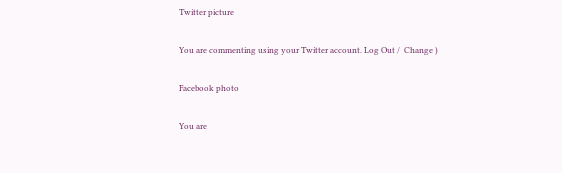Twitter picture

You are commenting using your Twitter account. Log Out /  Change )

Facebook photo

You are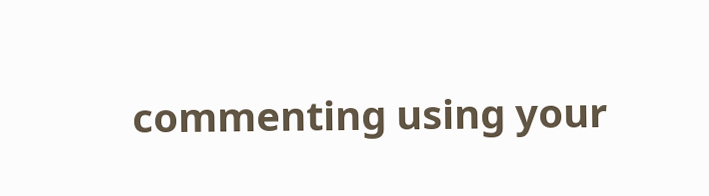commenting using your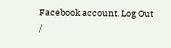Facebook account. Log Out /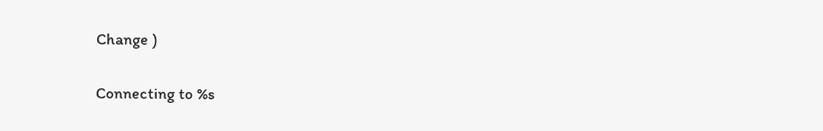Change )

Connecting to %s